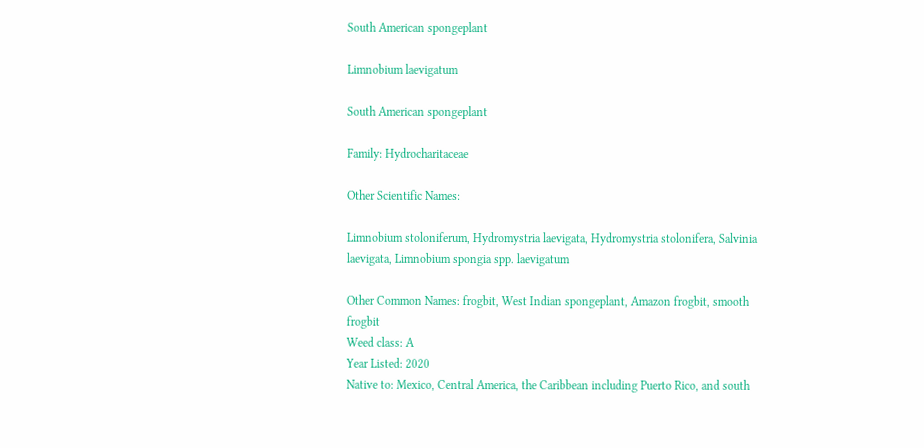South American spongeplant

Limnobium laevigatum

South American spongeplant

Family: Hydrocharitaceae

Other Scientific Names:

Limnobium stoloniferum, Hydromystria laevigata, Hydromystria stolonifera, Salvinia laevigata, Limnobium spongia spp. laevigatum

Other Common Names: frogbit, West Indian spongeplant, Amazon frogbit, smooth frogbit
Weed class: A
Year Listed: 2020
Native to: Mexico, Central America, the Caribbean including Puerto Rico, and south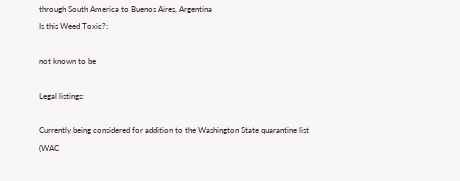through South America to Buenos Aires, Argentina
Is this Weed Toxic?:

not known to be

Legal listings:

Currently being considered for addition to the Washington State quarantine list (WAC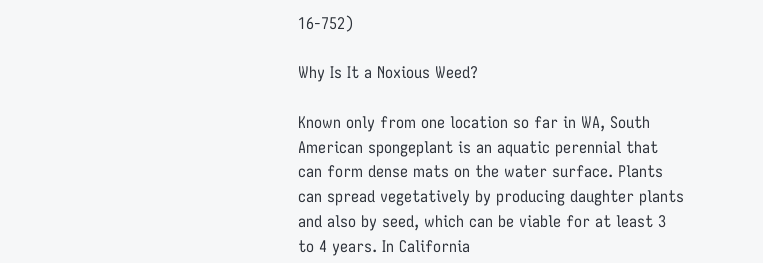16-752)

Why Is It a Noxious Weed?

Known only from one location so far in WA, South American spongeplant is an aquatic perennial that can form dense mats on the water surface. Plants can spread vegetatively by producing daughter plants and also by seed, which can be viable for at least 3 to 4 years. In California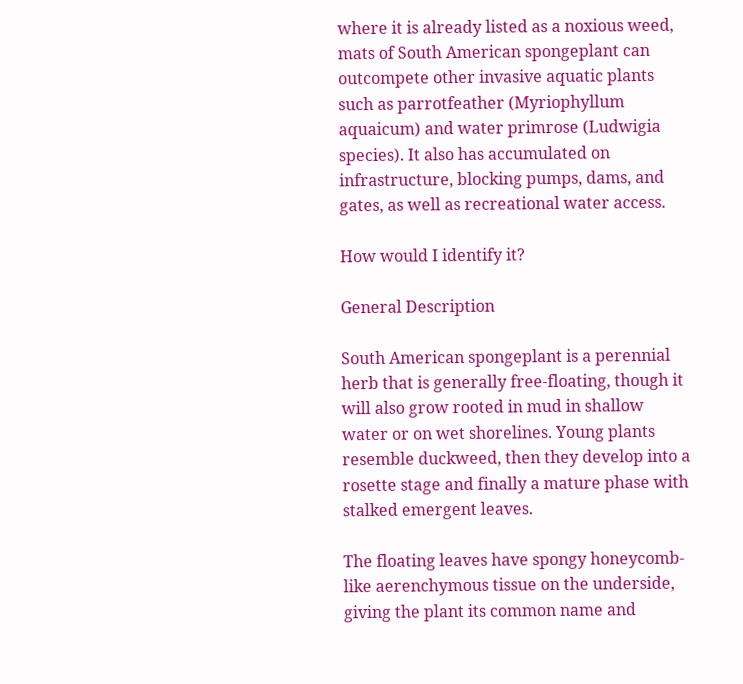where it is already listed as a noxious weed, mats of South American spongeplant can outcompete other invasive aquatic plants such as parrotfeather (Myriophyllum aquaicum) and water primrose (Ludwigia species). It also has accumulated on infrastructure, blocking pumps, dams, and gates, as well as recreational water access.

How would I identify it?

General Description

South American spongeplant is a perennial herb that is generally free-floating, though it will also grow rooted in mud in shallow water or on wet shorelines. Young plants resemble duckweed, then they develop into a rosette stage and finally a mature phase with stalked emergent leaves.

The floating leaves have spongy honeycomb-like aerenchymous tissue on the underside, giving the plant its common name and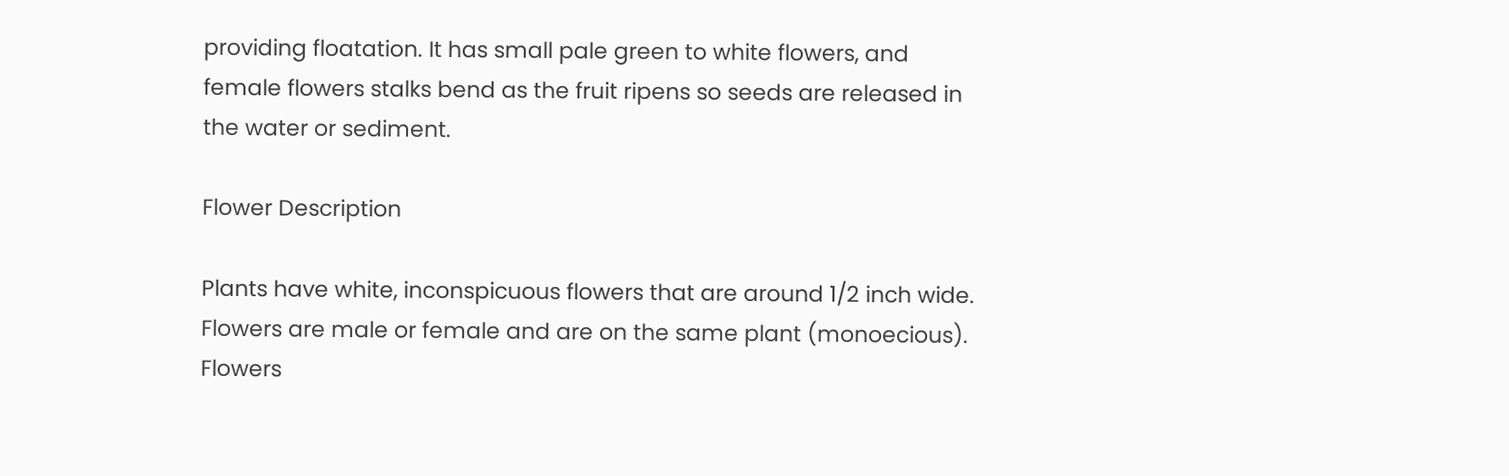providing floatation. It has small pale green to white flowers, and female flowers stalks bend as the fruit ripens so seeds are released in the water or sediment.

Flower Description

Plants have white, inconspicuous flowers that are around 1/2 inch wide. Flowers are male or female and are on the same plant (monoecious). Flowers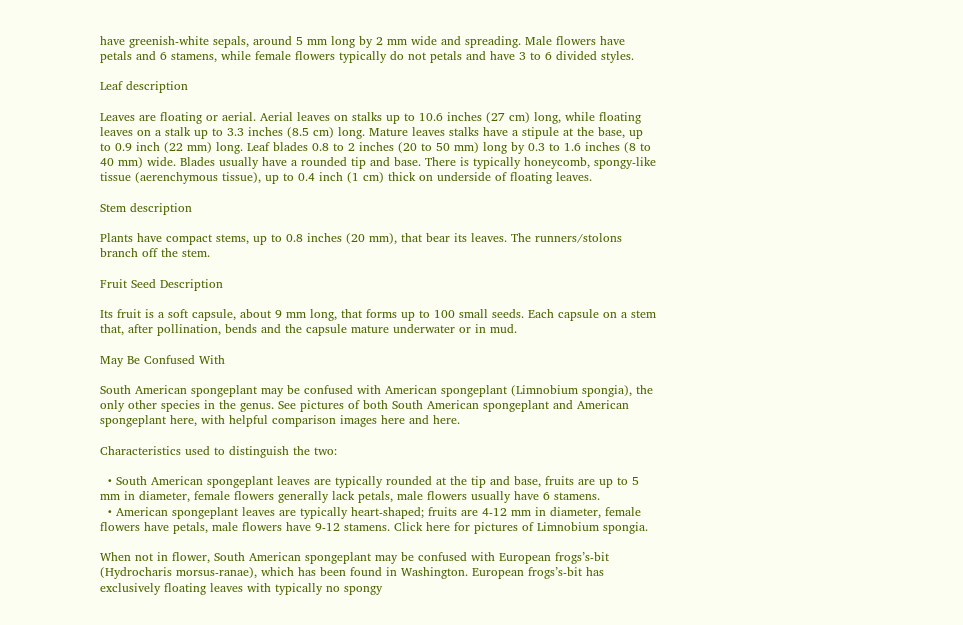have greenish-white sepals, around 5 mm long by 2 mm wide and spreading. Male flowers have petals and 6 stamens, while female flowers typically do not petals and have 3 to 6 divided styles.

Leaf description

Leaves are floating or aerial. Aerial leaves on stalks up to 10.6 inches (27 cm) long, while floating leaves on a stalk up to 3.3 inches (8.5 cm) long. Mature leaves stalks have a stipule at the base, up to 0.9 inch (22 mm) long. Leaf blades 0.8 to 2 inches (20 to 50 mm) long by 0.3 to 1.6 inches (8 to 40 mm) wide. Blades usually have a rounded tip and base. There is typically honeycomb, spongy-like tissue (aerenchymous tissue), up to 0.4 inch (1 cm) thick on underside of floating leaves.

Stem description

Plants have compact stems, up to 0.8 inches (20 mm), that bear its leaves. The runners/stolons branch off the stem.

Fruit Seed Description

Its fruit is a soft capsule, about 9 mm long, that forms up to 100 small seeds. Each capsule on a stem that, after pollination, bends and the capsule mature underwater or in mud.

May Be Confused With

South American spongeplant may be confused with American spongeplant (Limnobium spongia), the only other species in the genus. See pictures of both South American spongeplant and American spongeplant here, with helpful comparison images here and here.

Characteristics used to distinguish the two:

  • South American spongeplant leaves are typically rounded at the tip and base, fruits are up to 5 mm in diameter, female flowers generally lack petals, male flowers usually have 6 stamens.
  • American spongeplant leaves are typically heart-shaped; fruits are 4-12 mm in diameter, female flowers have petals, male flowers have 9-12 stamens. Click here for pictures of Limnobium spongia.

When not in flower, South American spongeplant may be confused with European frogs’s-bit (Hydrocharis morsus-ranae), which has been found in Washington. European frogs’s-bit has exclusively floating leaves with typically no spongy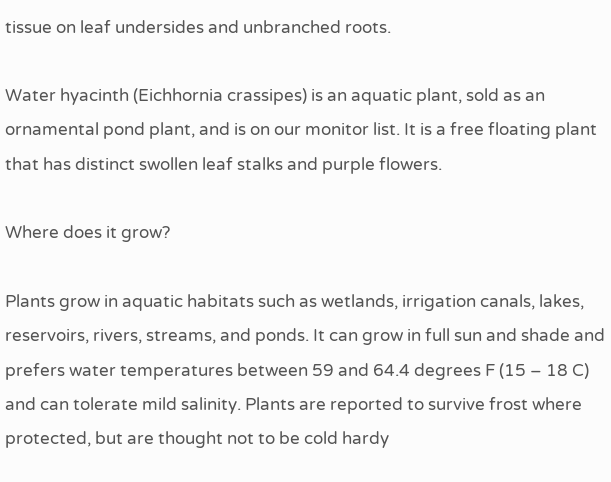tissue on leaf undersides and unbranched roots.

Water hyacinth (Eichhornia crassipes) is an aquatic plant, sold as an ornamental pond plant, and is on our monitor list. It is a free floating plant that has distinct swollen leaf stalks and purple flowers.

Where does it grow?

Plants grow in aquatic habitats such as wetlands, irrigation canals, lakes, reservoirs, rivers, streams, and ponds. It can grow in full sun and shade and prefers water temperatures between 59 and 64.4 degrees F (15 – 18 C) and can tolerate mild salinity. Plants are reported to survive frost where protected, but are thought not to be cold hardy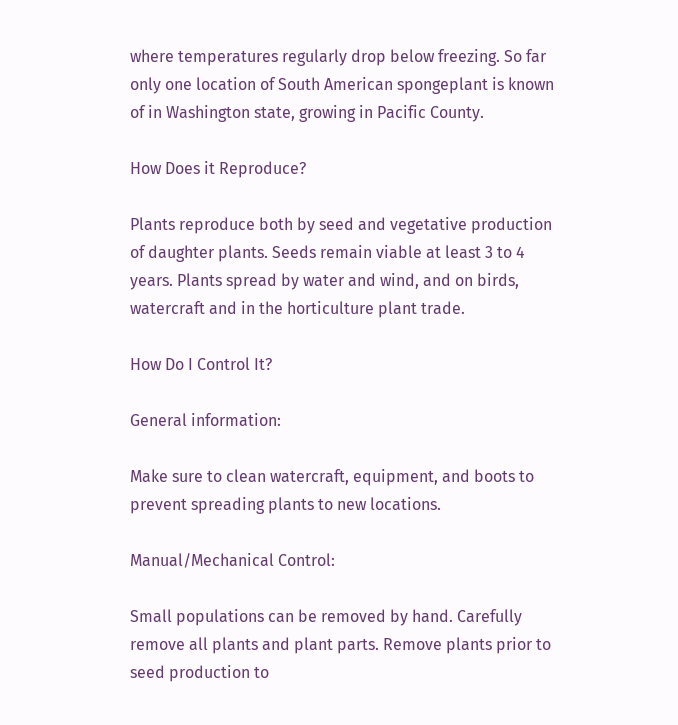where temperatures regularly drop below freezing. So far only one location of South American spongeplant is known of in Washington state, growing in Pacific County.

How Does it Reproduce?

Plants reproduce both by seed and vegetative production of daughter plants. Seeds remain viable at least 3 to 4 years. Plants spread by water and wind, and on birds, watercraft and in the horticulture plant trade.

How Do I Control It?

General information:

Make sure to clean watercraft, equipment, and boots to prevent spreading plants to new locations.

Manual/Mechanical Control:

Small populations can be removed by hand. Carefully remove all plants and plant parts. Remove plants prior to seed production to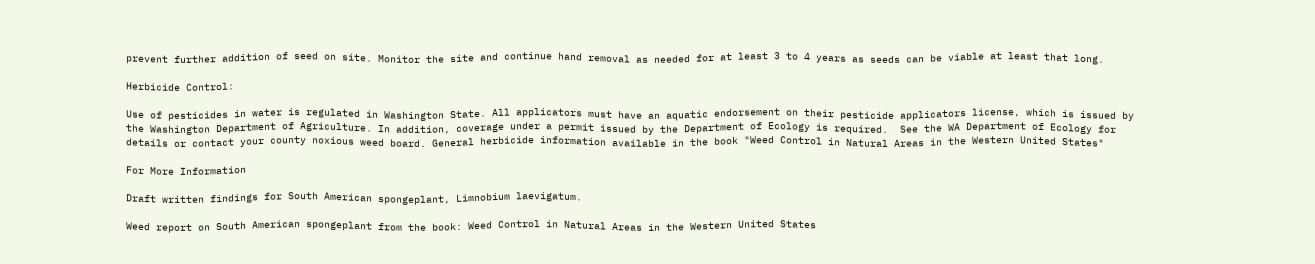prevent further addition of seed on site. Monitor the site and continue hand removal as needed for at least 3 to 4 years as seeds can be viable at least that long.

Herbicide Control:

Use of pesticides in water is regulated in Washington State. All applicators must have an aquatic endorsement on their pesticide applicators license, which is issued by the Washington Department of Agriculture. In addition, coverage under a permit issued by the Department of Ecology is required.  See the WA Department of Ecology for details or contact your county noxious weed board. General herbicide information available in the book "Weed Control in Natural Areas in the Western United States"

For More Information

Draft written findings for South American spongeplant, Limnobium laevigatum.

Weed report on South American spongeplant from the book: Weed Control in Natural Areas in the Western United States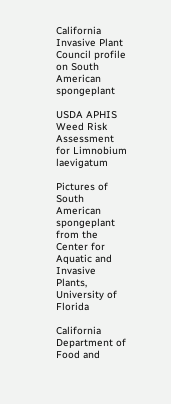California Invasive Plant Council profile on South American spongeplant

USDA APHIS Weed Risk Assessment for Limnobium laevigatum

Pictures of South American spongeplant from the Center for Aquatic and Invasive Plants, University of Florida

California Department of Food and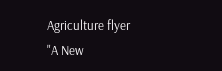Agriculture flyer "A New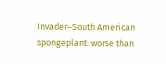Invader–South American spongeplant: worse than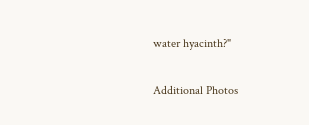water hyacinth?"

Additional Photos